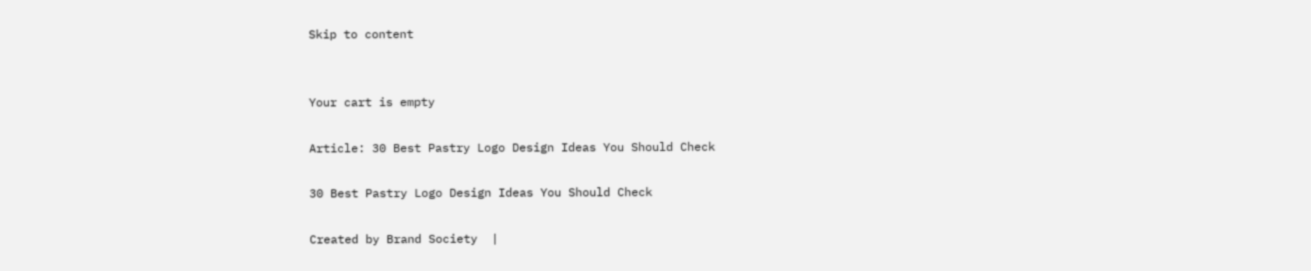Skip to content


Your cart is empty

Article: 30 Best Pastry Logo Design Ideas You Should Check

30 Best Pastry Logo Design Ideas You Should Check

Created by Brand Society  |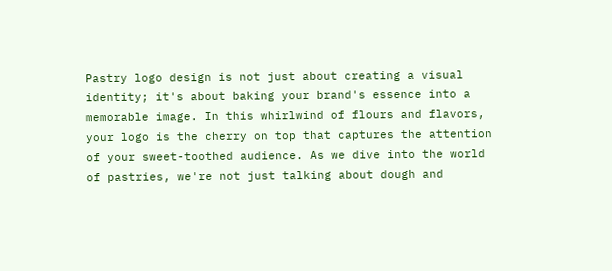Pastry logo design is not just about creating a visual identity; it's about baking your brand's essence into a memorable image. In this whirlwind of flours and flavors, your logo is the cherry on top that captures the attention of your sweet-toothed audience. As we dive into the world of pastries, we're not just talking about dough and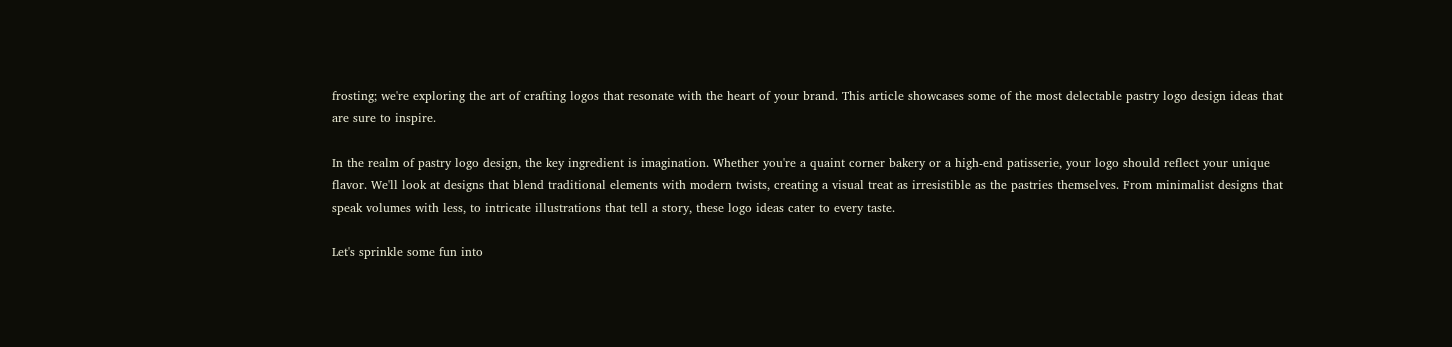frosting; we're exploring the art of crafting logos that resonate with the heart of your brand. This article showcases some of the most delectable pastry logo design ideas that are sure to inspire.

In the realm of pastry logo design, the key ingredient is imagination. Whether you're a quaint corner bakery or a high-end patisserie, your logo should reflect your unique flavor. We'll look at designs that blend traditional elements with modern twists, creating a visual treat as irresistible as the pastries themselves. From minimalist designs that speak volumes with less, to intricate illustrations that tell a story, these logo ideas cater to every taste.

Let's sprinkle some fun into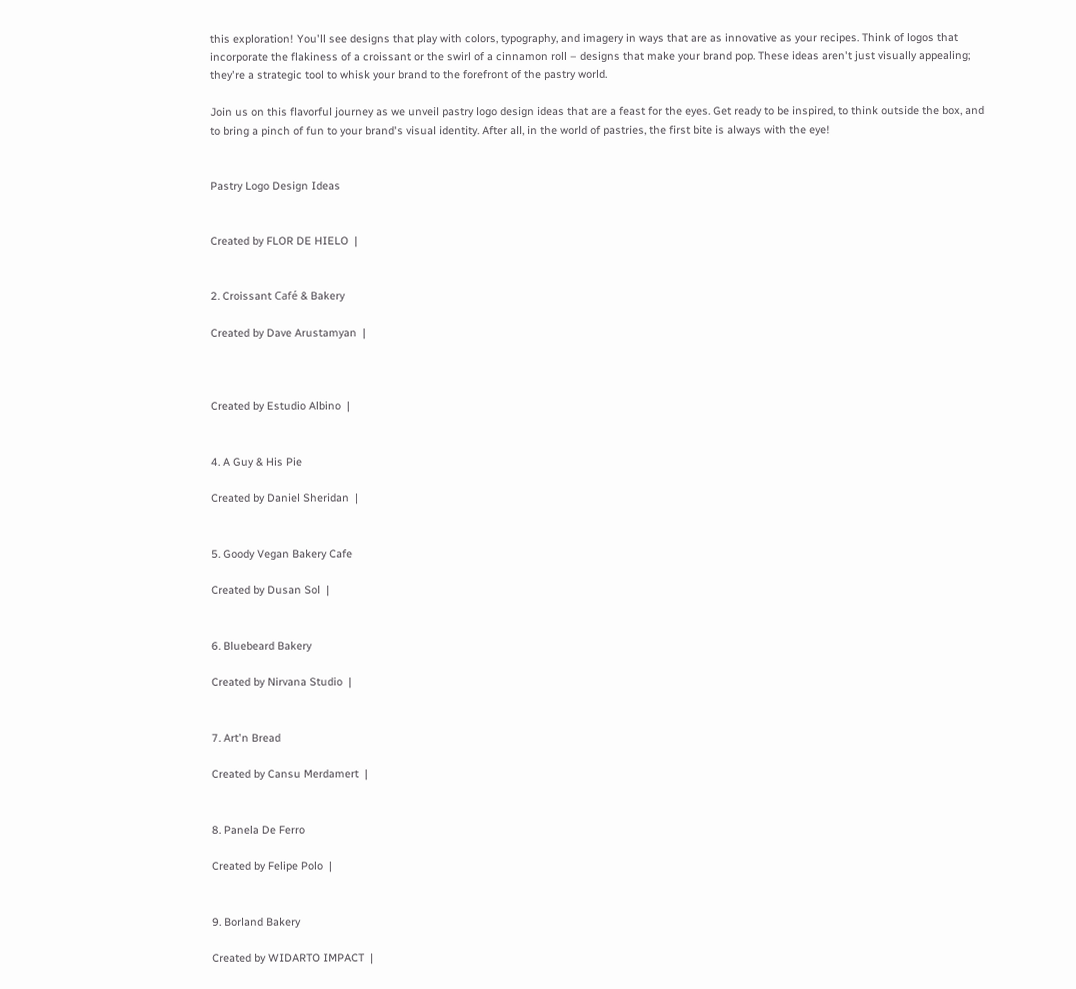this exploration! You'll see designs that play with colors, typography, and imagery in ways that are as innovative as your recipes. Think of logos that incorporate the flakiness of a croissant or the swirl of a cinnamon roll – designs that make your brand pop. These ideas aren't just visually appealing; they're a strategic tool to whisk your brand to the forefront of the pastry world.

Join us on this flavorful journey as we unveil pastry logo design ideas that are a feast for the eyes. Get ready to be inspired, to think outside the box, and to bring a pinch of fun to your brand's visual identity. After all, in the world of pastries, the first bite is always with the eye!


Pastry Logo Design Ideas


Created by FLOR DE HIELO  |


2. Croissant Café & Bakery

Created by Dave Arustamyan  |



Created by Estudio Albino  |


4. A Guy & His Pie

Created by Daniel Sheridan  |


5. Goody Vegan Bakery Cafe

Created by Dusan Sol  |


6. Bluebeard Bakery

Created by Nirvana Studio  |


7. Art'n Bread

Created by Cansu Merdamert  |


8. Panela De Ferro

Created by Felipe Polo  |


9. Borland Bakery

Created by WIDARTO IMPACT  |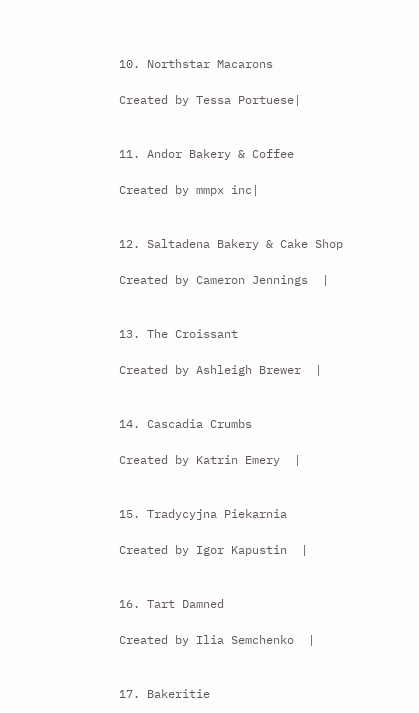10. Northstar Macarons

Created by Tessa Portuese|


11. Andor Bakery & Coffee

Created by mmpx inc|


12. Saltadena Bakery & Cake Shop

Created by Cameron Jennings  |


13. The Croissant

Created by Ashleigh Brewer  |


14. Cascadia Crumbs

Created by Katrin Emery  |


15. Tradycyjna Piekarnia

Created by Igor Kapustin  |


16. Tart Damned

Created by Ilia Semchenko  |


17. Bakeritie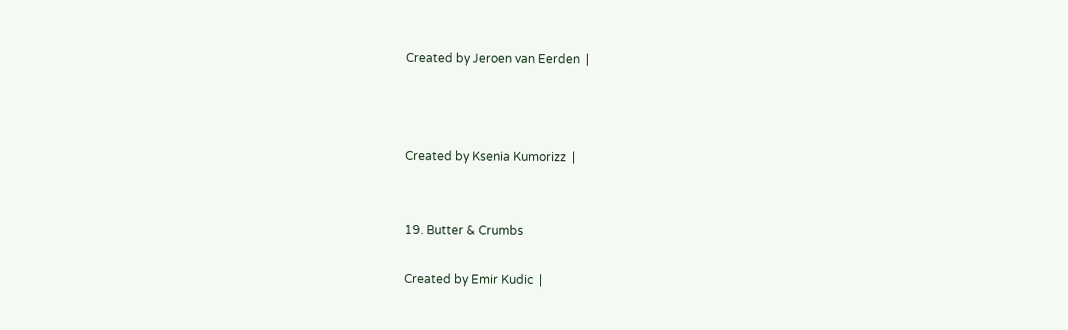Created by Jeroen van Eerden  |



Created by Ksenia Kumorizz  |


19. Butter & Crumbs

Created by Emir Kudic  |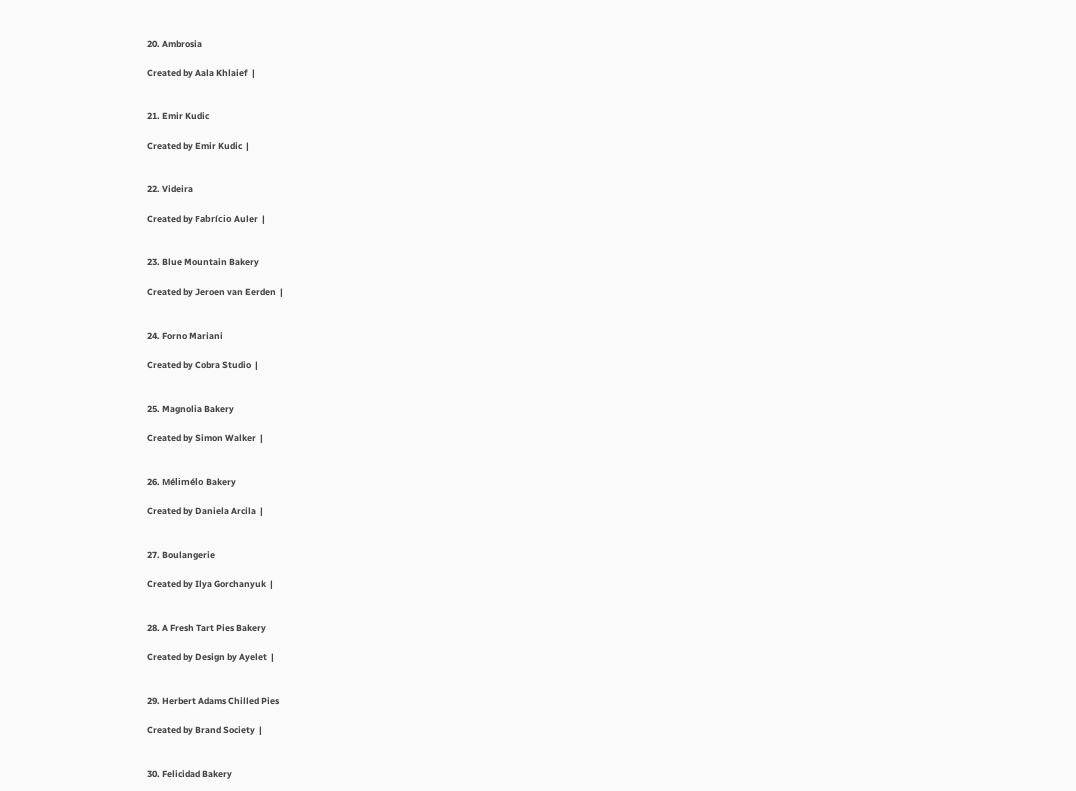20. Ambrosia

Created by Aala Khlaief  |


21. Emir Kudic

Created by Emir Kudic  |


22. Videira

Created by Fabrício Auler  |


23. Blue Mountain Bakery

Created by Jeroen van Eerden  |


24. Forno Mariani

Created by Cobra Studio  |


25. Magnolia Bakery

Created by Simon Walker  |


26. Mélimélo Bakery

Created by Daniela Arcila  |


27. Boulangerie

Created by Ilya Gorchanyuk  |


28. A Fresh Tart Pies Bakery

Created by Design by Ayelet  |


29. Herbert Adams Chilled Pies

Created by Brand Society  |


30. Felicidad Bakery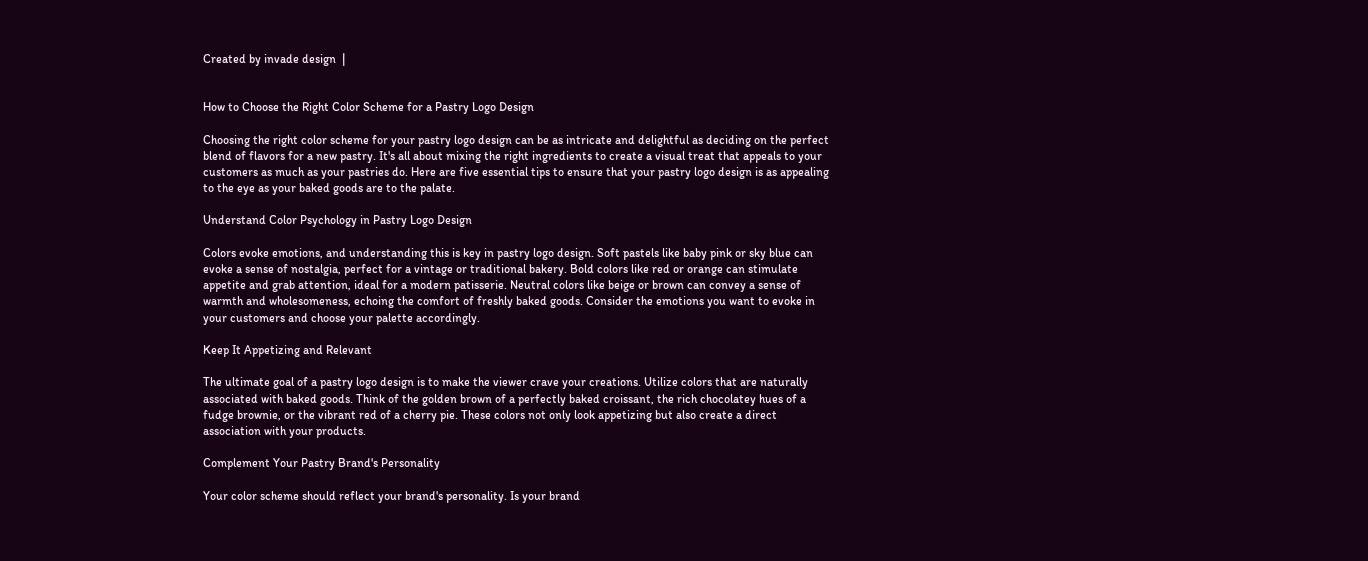Created by invade design  |


How to Choose the Right Color Scheme for a Pastry Logo Design

Choosing the right color scheme for your pastry logo design can be as intricate and delightful as deciding on the perfect blend of flavors for a new pastry. It's all about mixing the right ingredients to create a visual treat that appeals to your customers as much as your pastries do. Here are five essential tips to ensure that your pastry logo design is as appealing to the eye as your baked goods are to the palate.

Understand Color Psychology in Pastry Logo Design

Colors evoke emotions, and understanding this is key in pastry logo design. Soft pastels like baby pink or sky blue can evoke a sense of nostalgia, perfect for a vintage or traditional bakery. Bold colors like red or orange can stimulate appetite and grab attention, ideal for a modern patisserie. Neutral colors like beige or brown can convey a sense of warmth and wholesomeness, echoing the comfort of freshly baked goods. Consider the emotions you want to evoke in your customers and choose your palette accordingly.

Keep It Appetizing and Relevant

The ultimate goal of a pastry logo design is to make the viewer crave your creations. Utilize colors that are naturally associated with baked goods. Think of the golden brown of a perfectly baked croissant, the rich chocolatey hues of a fudge brownie, or the vibrant red of a cherry pie. These colors not only look appetizing but also create a direct association with your products.

Complement Your Pastry Brand's Personality

Your color scheme should reflect your brand's personality. Is your brand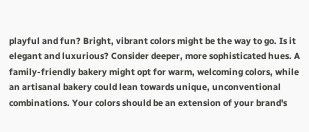playful and fun? Bright, vibrant colors might be the way to go. Is it elegant and luxurious? Consider deeper, more sophisticated hues. A family-friendly bakery might opt for warm, welcoming colors, while an artisanal bakery could lean towards unique, unconventional combinations. Your colors should be an extension of your brand's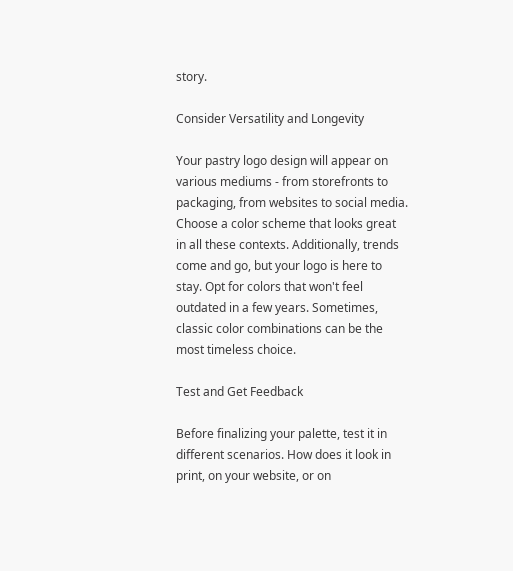story.

Consider Versatility and Longevity

Your pastry logo design will appear on various mediums - from storefronts to packaging, from websites to social media. Choose a color scheme that looks great in all these contexts. Additionally, trends come and go, but your logo is here to stay. Opt for colors that won't feel outdated in a few years. Sometimes, classic color combinations can be the most timeless choice.

Test and Get Feedback

Before finalizing your palette, test it in different scenarios. How does it look in print, on your website, or on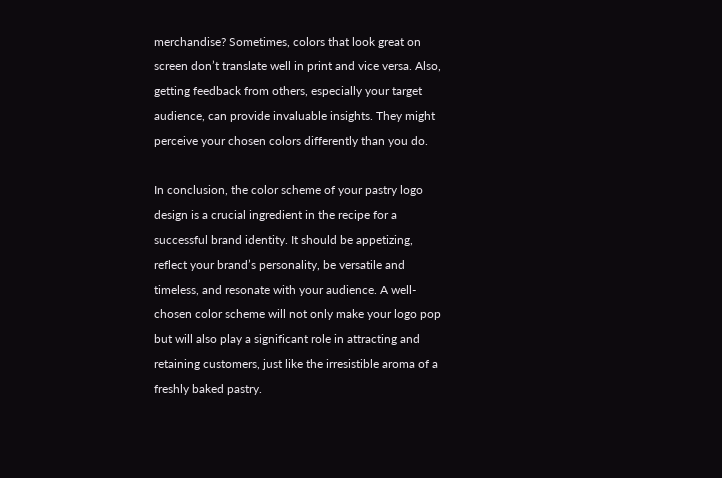merchandise? Sometimes, colors that look great on screen don’t translate well in print and vice versa. Also, getting feedback from others, especially your target audience, can provide invaluable insights. They might perceive your chosen colors differently than you do.

In conclusion, the color scheme of your pastry logo design is a crucial ingredient in the recipe for a successful brand identity. It should be appetizing, reflect your brand’s personality, be versatile and timeless, and resonate with your audience. A well-chosen color scheme will not only make your logo pop but will also play a significant role in attracting and retaining customers, just like the irresistible aroma of a freshly baked pastry.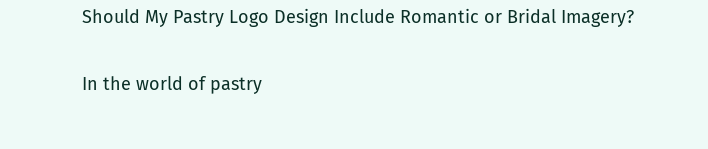Should My Pastry Logo Design Include Romantic or Bridal Imagery?

In the world of pastry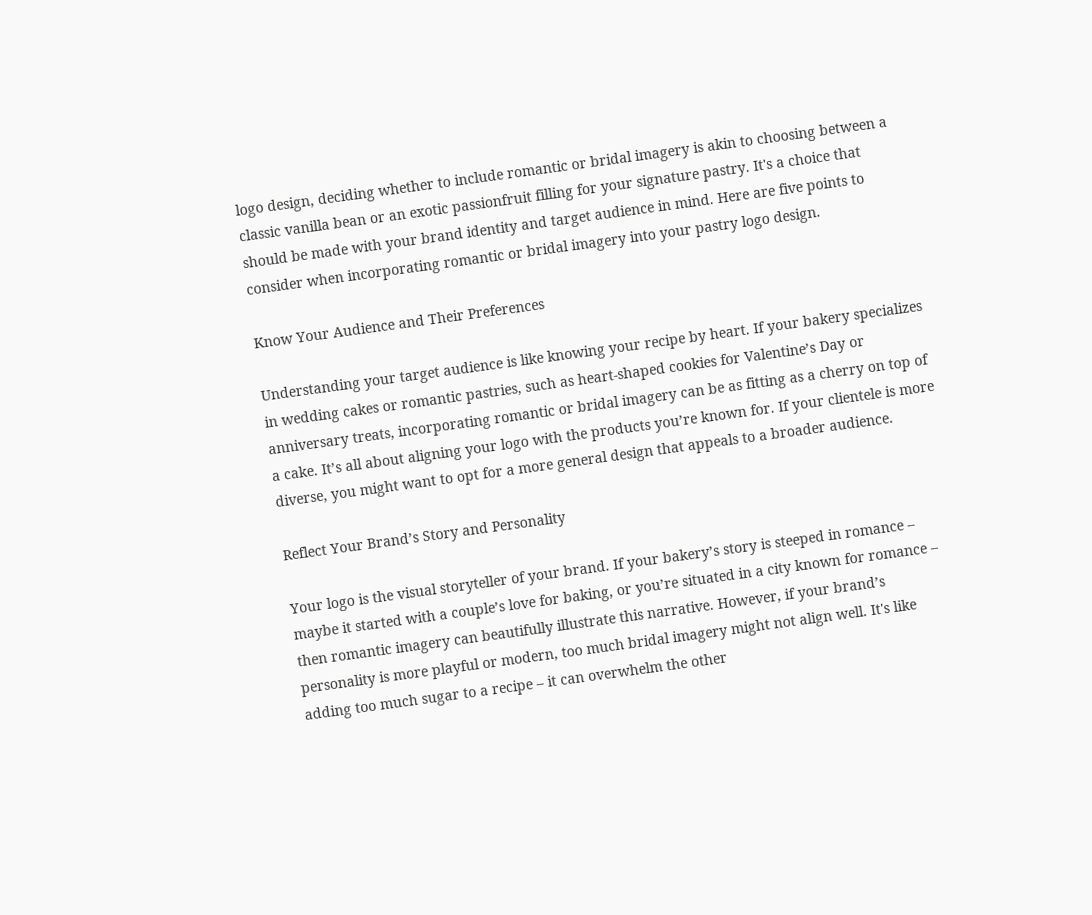logo design, deciding whether to include romantic or bridal imagery is akin to choosing between a classic vanilla bean or an exotic passionfruit filling for your signature pastry. It's a choice that should be made with your brand identity and target audience in mind. Here are five points to consider when incorporating romantic or bridal imagery into your pastry logo design.

Know Your Audience and Their Preferences

Understanding your target audience is like knowing your recipe by heart. If your bakery specializes in wedding cakes or romantic pastries, such as heart-shaped cookies for Valentine’s Day or anniversary treats, incorporating romantic or bridal imagery can be as fitting as a cherry on top of a cake. It’s all about aligning your logo with the products you’re known for. If your clientele is more diverse, you might want to opt for a more general design that appeals to a broader audience.

Reflect Your Brand’s Story and Personality

Your logo is the visual storyteller of your brand. If your bakery’s story is steeped in romance – maybe it started with a couple’s love for baking, or you’re situated in a city known for romance – then romantic imagery can beautifully illustrate this narrative. However, if your brand’s personality is more playful or modern, too much bridal imagery might not align well. It's like adding too much sugar to a recipe – it can overwhelm the other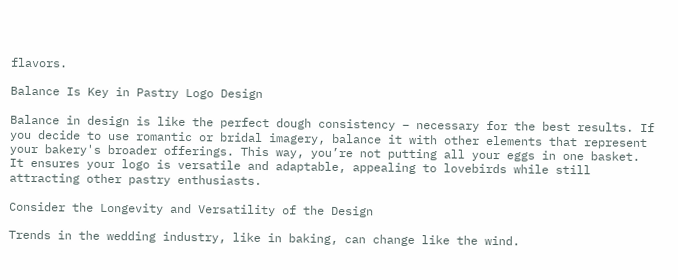flavors.

Balance Is Key in Pastry Logo Design

Balance in design is like the perfect dough consistency – necessary for the best results. If you decide to use romantic or bridal imagery, balance it with other elements that represent your bakery's broader offerings. This way, you’re not putting all your eggs in one basket. It ensures your logo is versatile and adaptable, appealing to lovebirds while still attracting other pastry enthusiasts.

Consider the Longevity and Versatility of the Design

Trends in the wedding industry, like in baking, can change like the wind.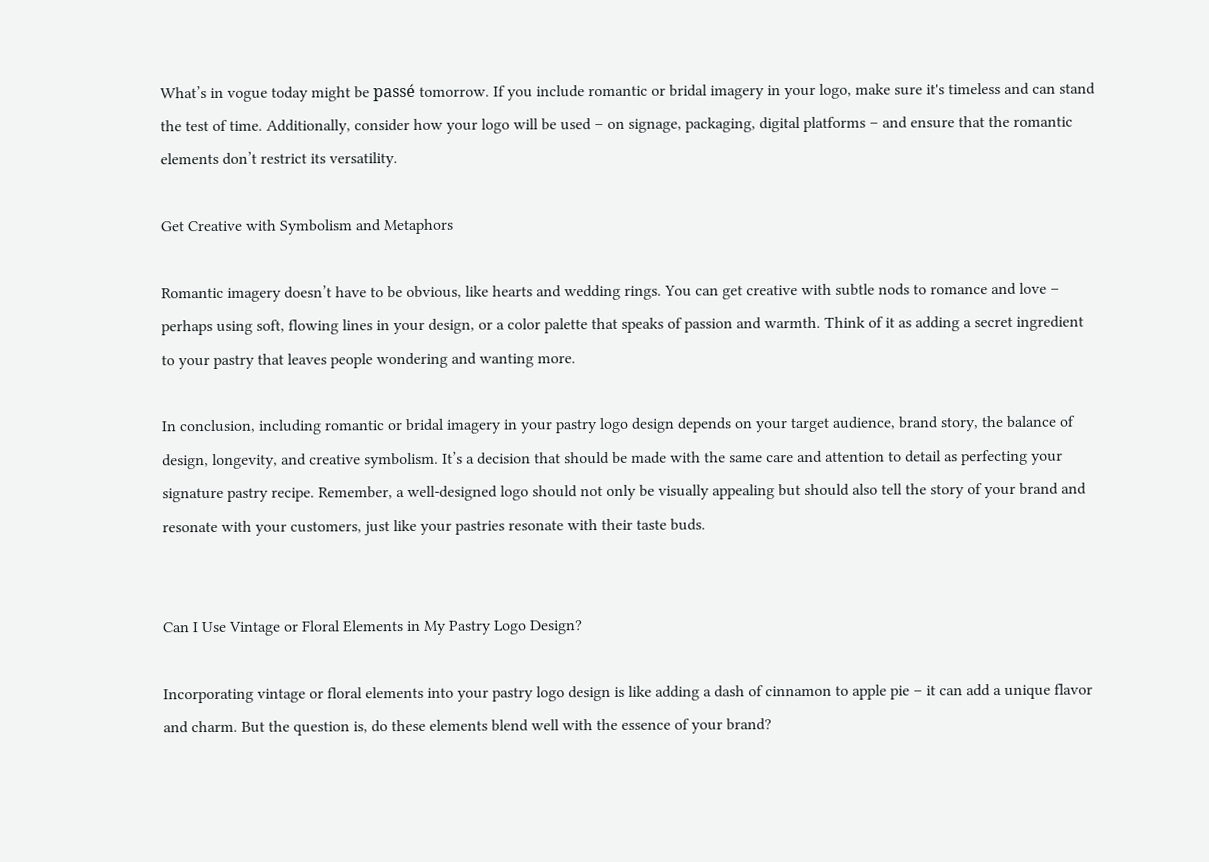What’s in vogue today might be passé tomorrow. If you include romantic or bridal imagery in your logo, make sure it's timeless and can stand the test of time. Additionally, consider how your logo will be used – on signage, packaging, digital platforms – and ensure that the romantic elements don’t restrict its versatility.

Get Creative with Symbolism and Metaphors

Romantic imagery doesn’t have to be obvious, like hearts and wedding rings. You can get creative with subtle nods to romance and love – perhaps using soft, flowing lines in your design, or a color palette that speaks of passion and warmth. Think of it as adding a secret ingredient to your pastry that leaves people wondering and wanting more.

In conclusion, including romantic or bridal imagery in your pastry logo design depends on your target audience, brand story, the balance of design, longevity, and creative symbolism. It’s a decision that should be made with the same care and attention to detail as perfecting your signature pastry recipe. Remember, a well-designed logo should not only be visually appealing but should also tell the story of your brand and resonate with your customers, just like your pastries resonate with their taste buds.


Can I Use Vintage or Floral Elements in My Pastry Logo Design?

Incorporating vintage or floral elements into your pastry logo design is like adding a dash of cinnamon to apple pie – it can add a unique flavor and charm. But the question is, do these elements blend well with the essence of your brand?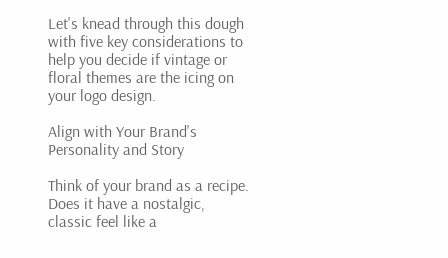Let's knead through this dough with five key considerations to help you decide if vintage or floral themes are the icing on your logo design.

Align with Your Brand's Personality and Story

Think of your brand as a recipe. Does it have a nostalgic, classic feel like a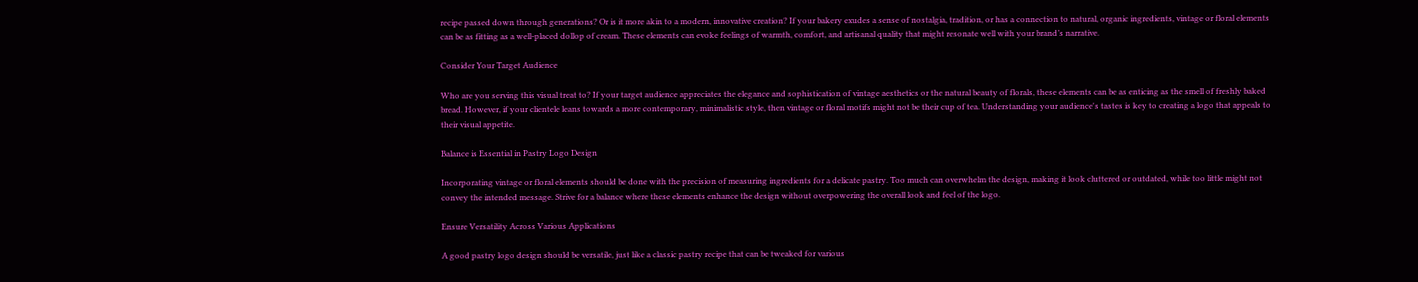recipe passed down through generations? Or is it more akin to a modern, innovative creation? If your bakery exudes a sense of nostalgia, tradition, or has a connection to natural, organic ingredients, vintage or floral elements can be as fitting as a well-placed dollop of cream. These elements can evoke feelings of warmth, comfort, and artisanal quality that might resonate well with your brand’s narrative.

Consider Your Target Audience

Who are you serving this visual treat to? If your target audience appreciates the elegance and sophistication of vintage aesthetics or the natural beauty of florals, these elements can be as enticing as the smell of freshly baked bread. However, if your clientele leans towards a more contemporary, minimalistic style, then vintage or floral motifs might not be their cup of tea. Understanding your audience's tastes is key to creating a logo that appeals to their visual appetite.

Balance is Essential in Pastry Logo Design

Incorporating vintage or floral elements should be done with the precision of measuring ingredients for a delicate pastry. Too much can overwhelm the design, making it look cluttered or outdated, while too little might not convey the intended message. Strive for a balance where these elements enhance the design without overpowering the overall look and feel of the logo.

Ensure Versatility Across Various Applications

A good pastry logo design should be versatile, just like a classic pastry recipe that can be tweaked for various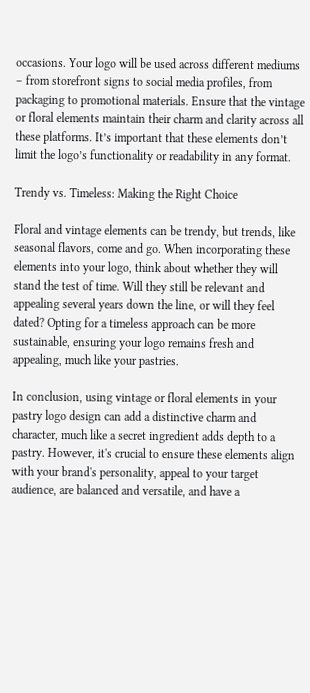occasions. Your logo will be used across different mediums – from storefront signs to social media profiles, from packaging to promotional materials. Ensure that the vintage or floral elements maintain their charm and clarity across all these platforms. It’s important that these elements don’t limit the logo’s functionality or readability in any format.

Trendy vs. Timeless: Making the Right Choice

Floral and vintage elements can be trendy, but trends, like seasonal flavors, come and go. When incorporating these elements into your logo, think about whether they will stand the test of time. Will they still be relevant and appealing several years down the line, or will they feel dated? Opting for a timeless approach can be more sustainable, ensuring your logo remains fresh and appealing, much like your pastries.

In conclusion, using vintage or floral elements in your pastry logo design can add a distinctive charm and character, much like a secret ingredient adds depth to a pastry. However, it's crucial to ensure these elements align with your brand's personality, appeal to your target audience, are balanced and versatile, and have a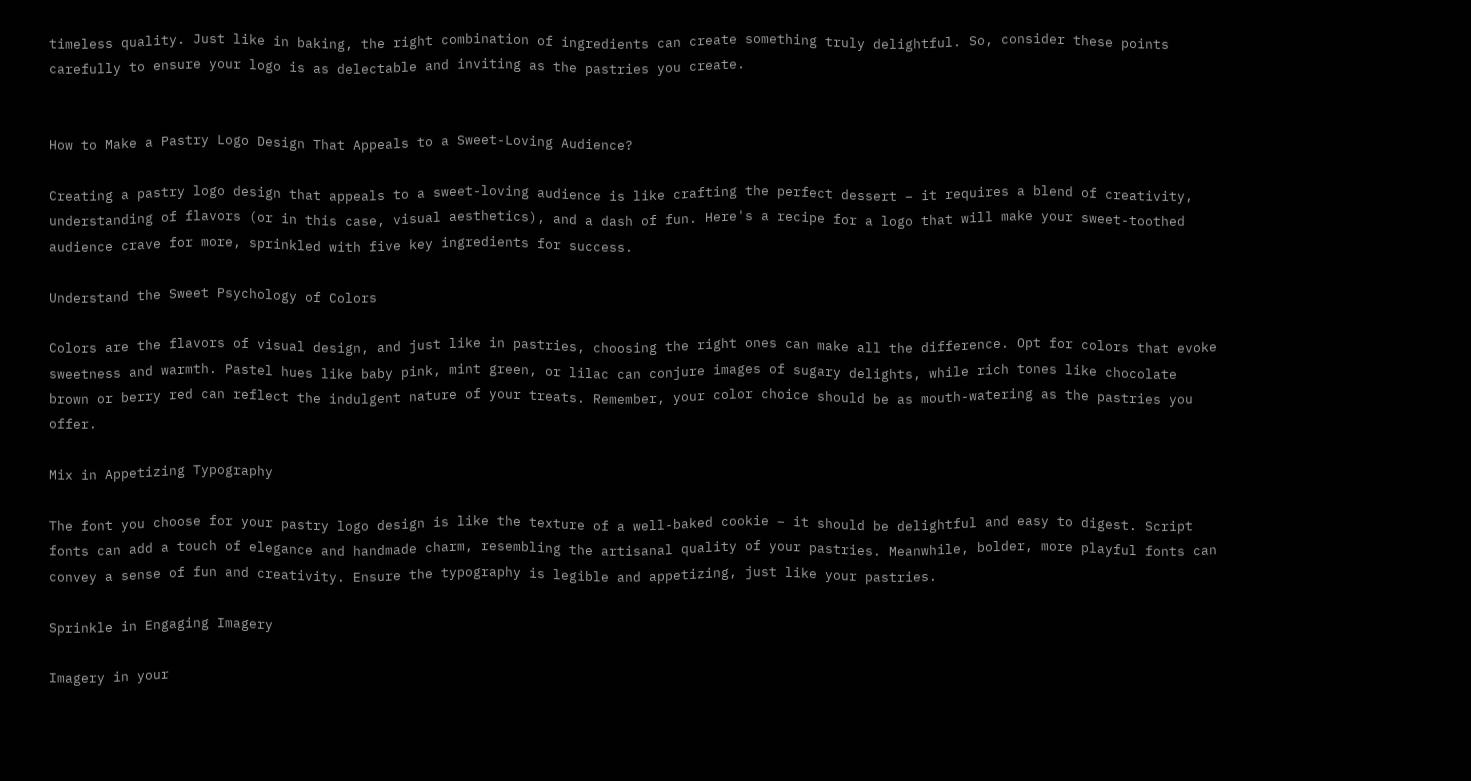timeless quality. Just like in baking, the right combination of ingredients can create something truly delightful. So, consider these points carefully to ensure your logo is as delectable and inviting as the pastries you create.


How to Make a Pastry Logo Design That Appeals to a Sweet-Loving Audience?

Creating a pastry logo design that appeals to a sweet-loving audience is like crafting the perfect dessert – it requires a blend of creativity, understanding of flavors (or in this case, visual aesthetics), and a dash of fun. Here's a recipe for a logo that will make your sweet-toothed audience crave for more, sprinkled with five key ingredients for success.

Understand the Sweet Psychology of Colors

Colors are the flavors of visual design, and just like in pastries, choosing the right ones can make all the difference. Opt for colors that evoke sweetness and warmth. Pastel hues like baby pink, mint green, or lilac can conjure images of sugary delights, while rich tones like chocolate brown or berry red can reflect the indulgent nature of your treats. Remember, your color choice should be as mouth-watering as the pastries you offer.

Mix in Appetizing Typography

The font you choose for your pastry logo design is like the texture of a well-baked cookie – it should be delightful and easy to digest. Script fonts can add a touch of elegance and handmade charm, resembling the artisanal quality of your pastries. Meanwhile, bolder, more playful fonts can convey a sense of fun and creativity. Ensure the typography is legible and appetizing, just like your pastries.

Sprinkle in Engaging Imagery

Imagery in your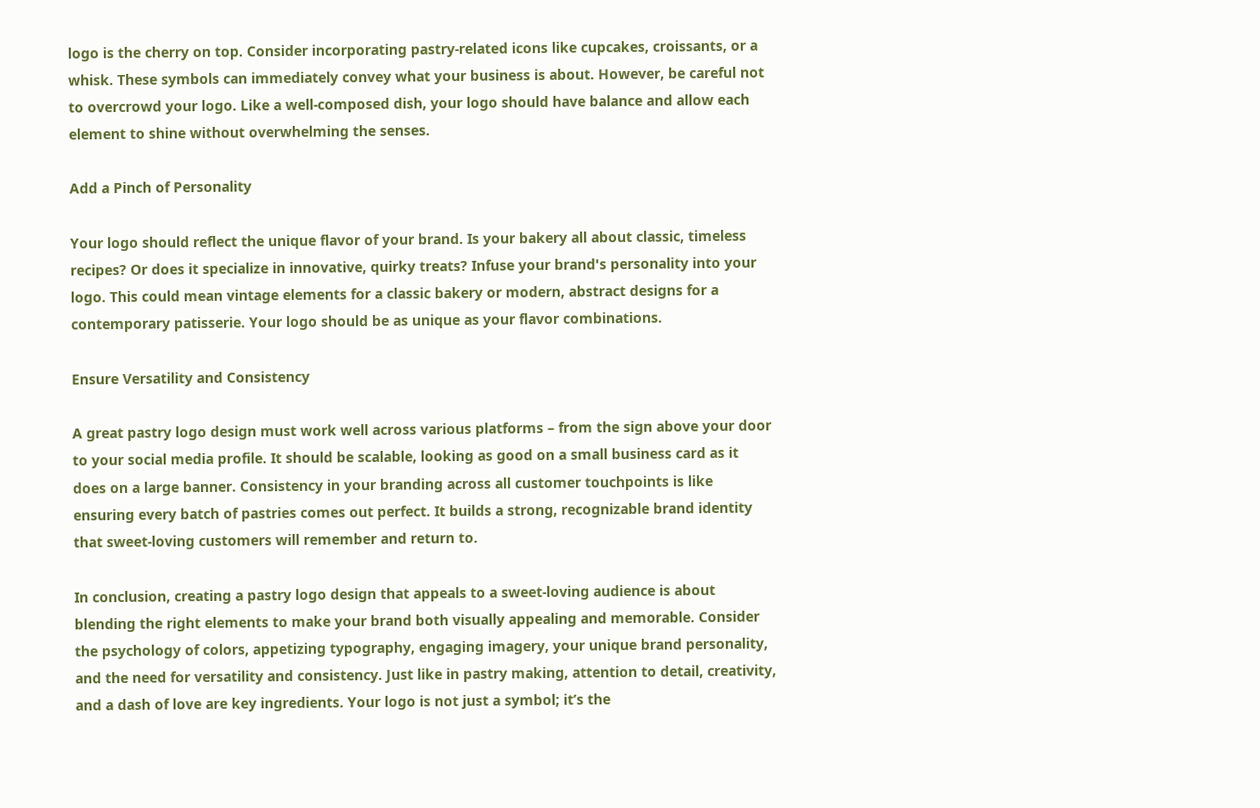logo is the cherry on top. Consider incorporating pastry-related icons like cupcakes, croissants, or a whisk. These symbols can immediately convey what your business is about. However, be careful not to overcrowd your logo. Like a well-composed dish, your logo should have balance and allow each element to shine without overwhelming the senses.

Add a Pinch of Personality

Your logo should reflect the unique flavor of your brand. Is your bakery all about classic, timeless recipes? Or does it specialize in innovative, quirky treats? Infuse your brand's personality into your logo. This could mean vintage elements for a classic bakery or modern, abstract designs for a contemporary patisserie. Your logo should be as unique as your flavor combinations.

Ensure Versatility and Consistency

A great pastry logo design must work well across various platforms – from the sign above your door to your social media profile. It should be scalable, looking as good on a small business card as it does on a large banner. Consistency in your branding across all customer touchpoints is like ensuring every batch of pastries comes out perfect. It builds a strong, recognizable brand identity that sweet-loving customers will remember and return to.

In conclusion, creating a pastry logo design that appeals to a sweet-loving audience is about blending the right elements to make your brand both visually appealing and memorable. Consider the psychology of colors, appetizing typography, engaging imagery, your unique brand personality, and the need for versatility and consistency. Just like in pastry making, attention to detail, creativity, and a dash of love are key ingredients. Your logo is not just a symbol; it’s the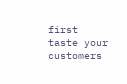first taste your customers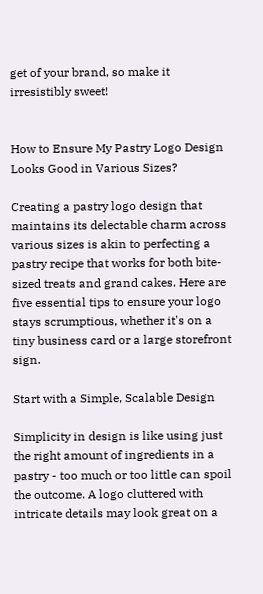get of your brand, so make it irresistibly sweet!


How to Ensure My Pastry Logo Design Looks Good in Various Sizes?

Creating a pastry logo design that maintains its delectable charm across various sizes is akin to perfecting a pastry recipe that works for both bite-sized treats and grand cakes. Here are five essential tips to ensure your logo stays scrumptious, whether it's on a tiny business card or a large storefront sign.

Start with a Simple, Scalable Design

Simplicity in design is like using just the right amount of ingredients in a pastry - too much or too little can spoil the outcome. A logo cluttered with intricate details may look great on a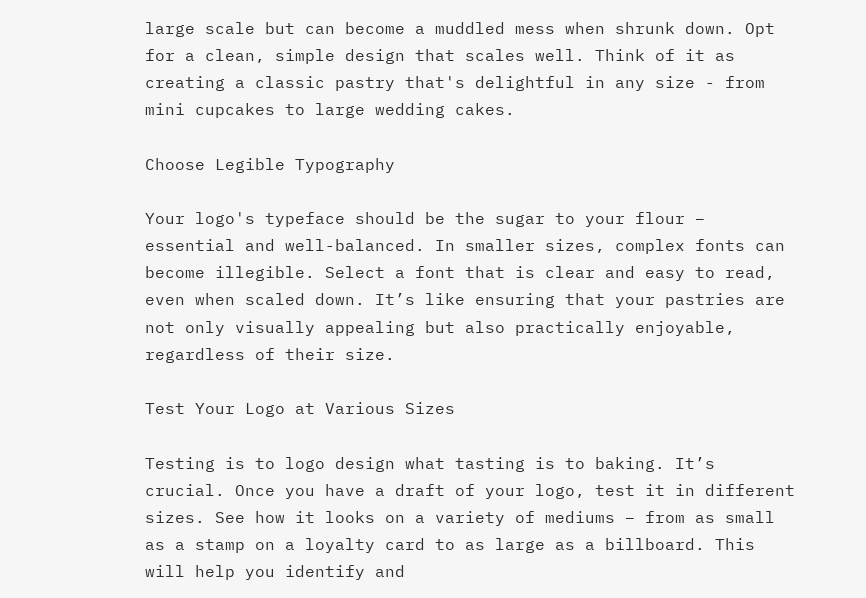large scale but can become a muddled mess when shrunk down. Opt for a clean, simple design that scales well. Think of it as creating a classic pastry that's delightful in any size - from mini cupcakes to large wedding cakes.

Choose Legible Typography

Your logo's typeface should be the sugar to your flour – essential and well-balanced. In smaller sizes, complex fonts can become illegible. Select a font that is clear and easy to read, even when scaled down. It’s like ensuring that your pastries are not only visually appealing but also practically enjoyable, regardless of their size.

Test Your Logo at Various Sizes

Testing is to logo design what tasting is to baking. It’s crucial. Once you have a draft of your logo, test it in different sizes. See how it looks on a variety of mediums – from as small as a stamp on a loyalty card to as large as a billboard. This will help you identify and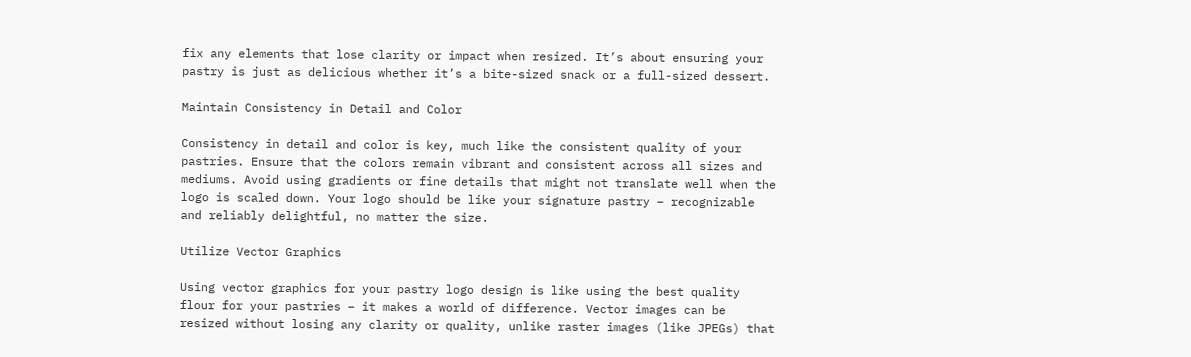fix any elements that lose clarity or impact when resized. It’s about ensuring your pastry is just as delicious whether it’s a bite-sized snack or a full-sized dessert.

Maintain Consistency in Detail and Color

Consistency in detail and color is key, much like the consistent quality of your pastries. Ensure that the colors remain vibrant and consistent across all sizes and mediums. Avoid using gradients or fine details that might not translate well when the logo is scaled down. Your logo should be like your signature pastry – recognizable and reliably delightful, no matter the size.

Utilize Vector Graphics

Using vector graphics for your pastry logo design is like using the best quality flour for your pastries – it makes a world of difference. Vector images can be resized without losing any clarity or quality, unlike raster images (like JPEGs) that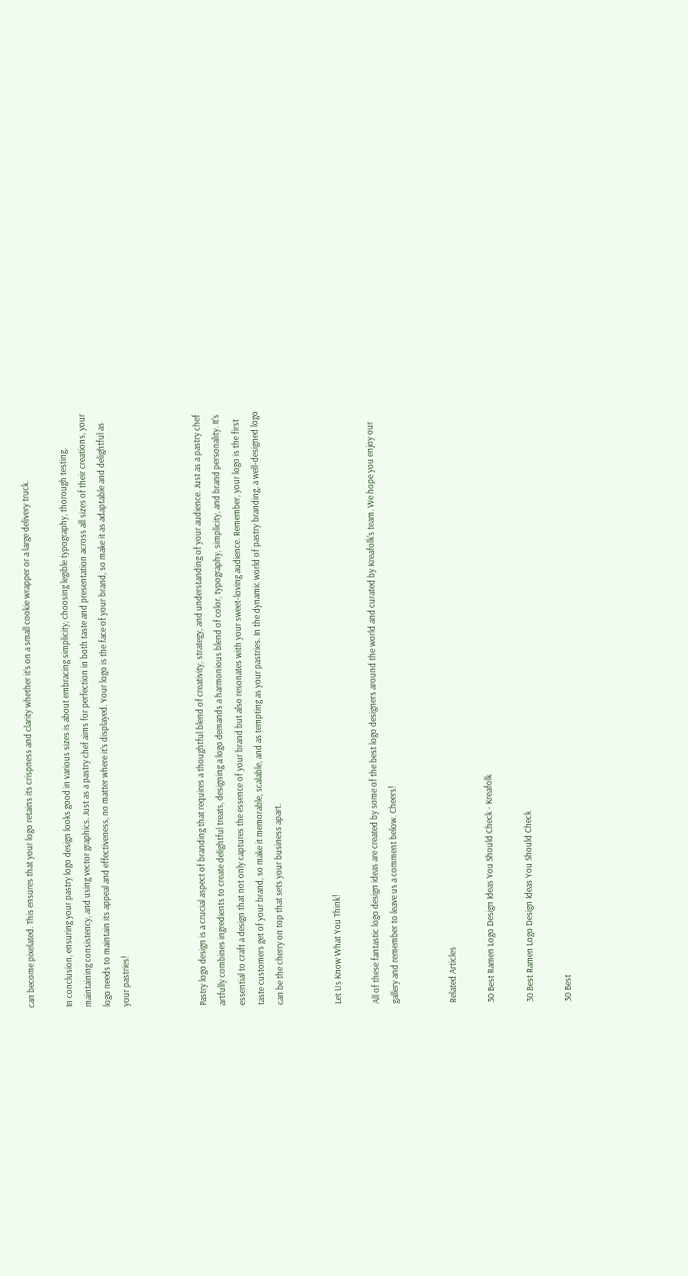can become pixelated. This ensures that your logo retains its crispness and clarity whether it’s on a small cookie wrapper or a large delivery truck.

In conclusion, ensuring your pastry logo design looks good in various sizes is about embracing simplicity, choosing legible typography, thorough testing, maintaining consistency, and using vector graphics. Just as a pastry chef aims for perfection in both taste and presentation across all sizes of their creations, your logo needs to maintain its appeal and effectiveness, no matter where it’s displayed. Your logo is the face of your brand, so make it as adaptable and delightful as your pastries!



Pastry logo design is a crucial aspect of branding that requires a thoughtful blend of creativity, strategy, and understanding of your audience. Just as a pastry chef artfully combines ingredients to create delightful treats, designing a logo demands a harmonious blend of color, typography, simplicity, and brand personality. It's essential to craft a design that not only captures the essence of your brand but also resonates with your sweet-loving audience. Remember, your logo is the first taste customers get of your brand, so make it memorable, scalable, and as tempting as your pastries. In the dynamic world of pastry branding, a well-designed logo can be the cherry on top that sets your business apart.


Let Us Know What You Think!

All of these fantastic logo design ideas are created by some of the best logo designers around the world and curated by Kreafolk's team. We hope you enjoy our gallery and remember to leave us a comment below. Cheers!


Related Articles

30 Best Ramen Logo Design Ideas You Should Check - Kreafolk

30 Best Ramen Logo Design Ideas You Should Check

30 Best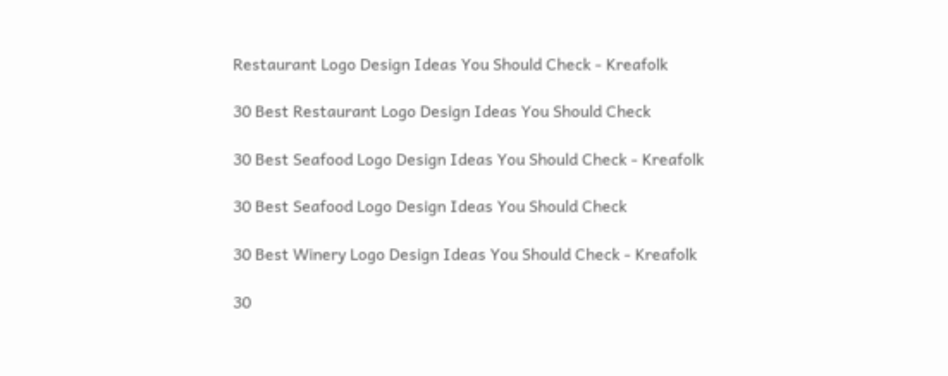Restaurant Logo Design Ideas You Should Check - Kreafolk

30 Best Restaurant Logo Design Ideas You Should Check

30 Best Seafood Logo Design Ideas You Should Check - Kreafolk

30 Best Seafood Logo Design Ideas You Should Check

30 Best Winery Logo Design Ideas You Should Check - Kreafolk

30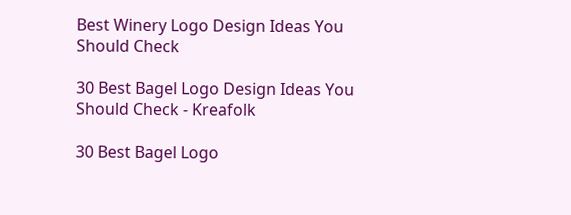Best Winery Logo Design Ideas You Should Check

30 Best Bagel Logo Design Ideas You Should Check - Kreafolk

30 Best Bagel Logo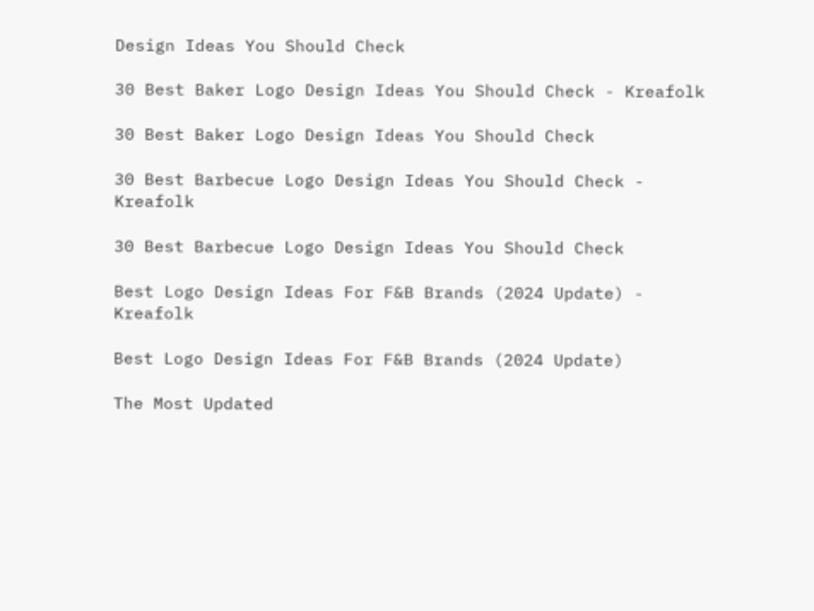Design Ideas You Should Check

30 Best Baker Logo Design Ideas You Should Check - Kreafolk

30 Best Baker Logo Design Ideas You Should Check

30 Best Barbecue Logo Design Ideas You Should Check - Kreafolk

30 Best Barbecue Logo Design Ideas You Should Check

Best Logo Design Ideas For F&B Brands (2024 Update) - Kreafolk

Best Logo Design Ideas For F&B Brands (2024 Update)

The Most Updated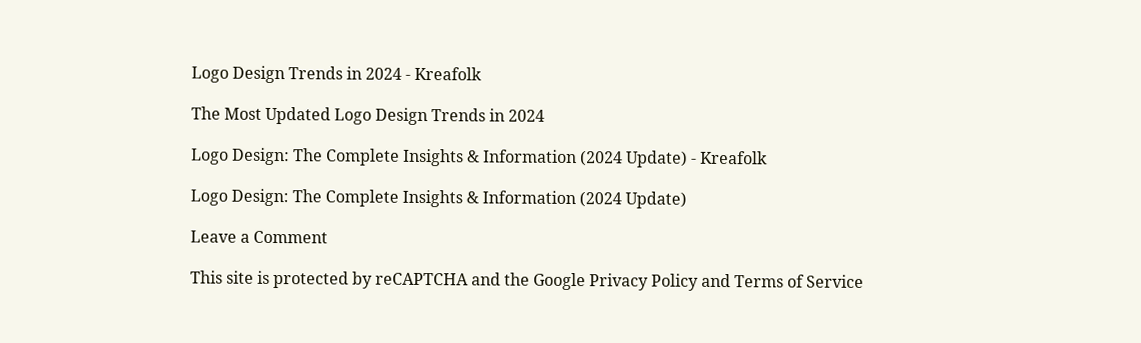Logo Design Trends in 2024 - Kreafolk

The Most Updated Logo Design Trends in 2024

Logo Design: The Complete Insights & Information (2024 Update) - Kreafolk

Logo Design: The Complete Insights & Information (2024 Update)

Leave a Comment

This site is protected by reCAPTCHA and the Google Privacy Policy and Terms of Service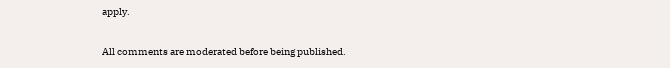apply.

All comments are moderated before being published.